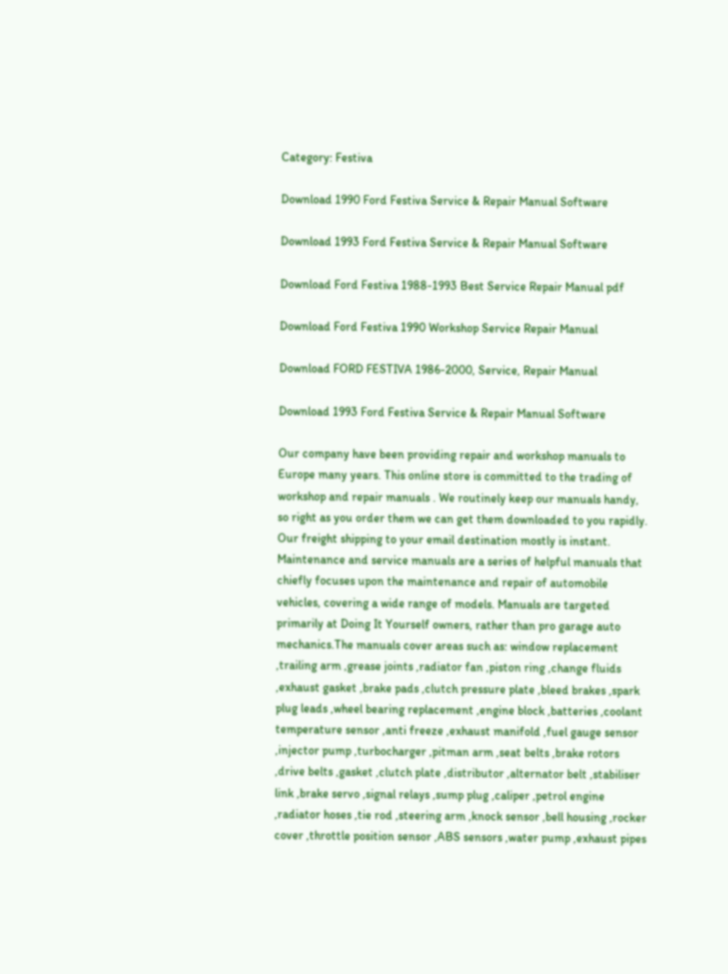Category: Festiva

Download 1990 Ford Festiva Service & Repair Manual Software

Download 1993 Ford Festiva Service & Repair Manual Software

Download Ford Festiva 1988-1993 Best Service Repair Manual pdf

Download Ford Festiva 1990 Workshop Service Repair Manual

Download FORD FESTIVA 1986-2000, Service, Repair Manual

Download 1993 Ford Festiva Service & Repair Manual Software

Our company have been providing repair and workshop manuals to Europe many years. This online store is committed to the trading of workshop and repair manuals . We routinely keep our manuals handy, so right as you order them we can get them downloaded to you rapidly. Our freight shipping to your email destination mostly is instant. Maintenance and service manuals are a series of helpful manuals that chiefly focuses upon the maintenance and repair of automobile vehicles, covering a wide range of models. Manuals are targeted primarily at Doing It Yourself owners, rather than pro garage auto mechanics.The manuals cover areas such as: window replacement ,trailing arm ,grease joints ,radiator fan ,piston ring ,change fluids ,exhaust gasket ,brake pads ,clutch pressure plate ,bleed brakes ,spark plug leads ,wheel bearing replacement ,engine block ,batteries ,coolant temperature sensor ,anti freeze ,exhaust manifold ,fuel gauge sensor ,injector pump ,turbocharger ,pitman arm ,seat belts ,brake rotors ,drive belts ,gasket ,clutch plate ,distributor ,alternator belt ,stabiliser link ,brake servo ,signal relays ,sump plug ,caliper ,petrol engine ,radiator hoses ,tie rod ,steering arm ,knock sensor ,bell housing ,rocker cover ,throttle position sensor ,ABS sensors ,water pump ,exhaust pipes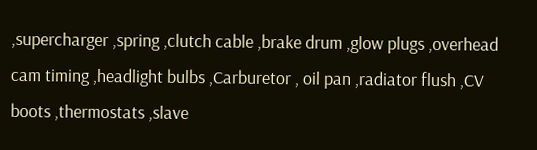,supercharger ,spring ,clutch cable ,brake drum ,glow plugs ,overhead cam timing ,headlight bulbs ,Carburetor , oil pan ,radiator flush ,CV boots ,thermostats ,slave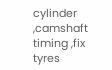cylinder ,camshaft timing ,fix tyres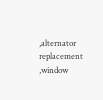,alternator replacement ,window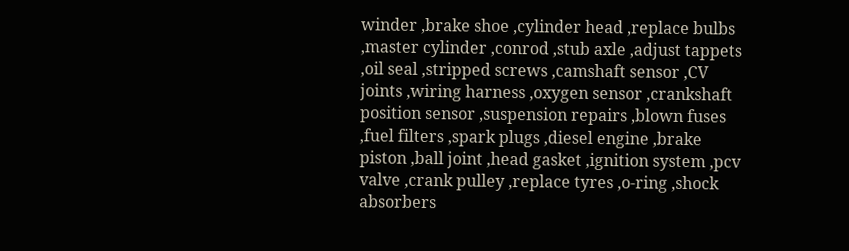winder ,brake shoe ,cylinder head ,replace bulbs ,master cylinder ,conrod ,stub axle ,adjust tappets ,oil seal ,stripped screws ,camshaft sensor ,CV joints ,wiring harness ,oxygen sensor ,crankshaft position sensor ,suspension repairs ,blown fuses ,fuel filters ,spark plugs ,diesel engine ,brake piston ,ball joint ,head gasket ,ignition system ,pcv valve ,crank pulley ,replace tyres ,o-ring ,shock absorbers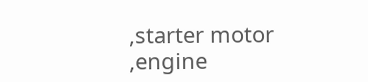,starter motor ,engine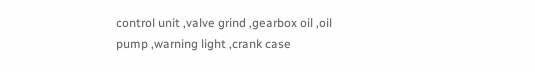control unit ,valve grind ,gearbox oil ,oil pump ,warning light ,crank case